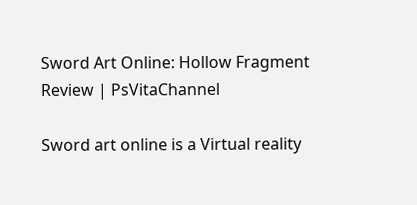Sword Art Online: Hollow Fragment Review | PsVitaChannel

Sword art online is a Virtual reality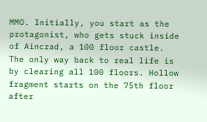MMO. Initially, you start as the protagonist, who gets stuck inside of Aincrad, a 100 floor castle. The only way back to real life is by clearing all 100 floors. Hollow fragment starts on the 75th floor after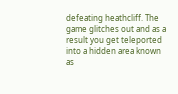defeating heathcliff. The game glitches out and as a result you get teleported into a hidden area known as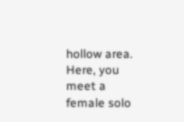hollow area. Here, you meet a female solo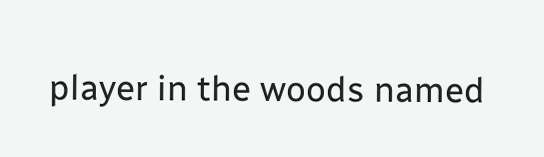player in the woods named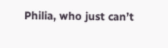Philia, who just can’t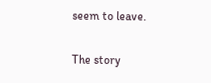seem to leave.

The story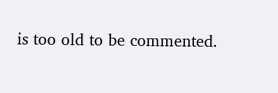is too old to be commented.